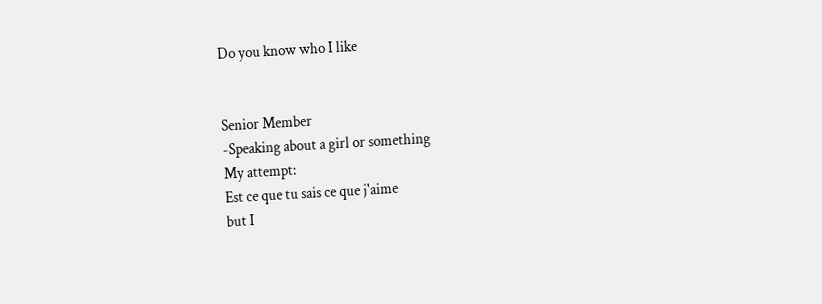Do you know who I like


Senior Member
-Speaking about a girl or something
My attempt:
Est ce que tu sais ce que j'aime
but I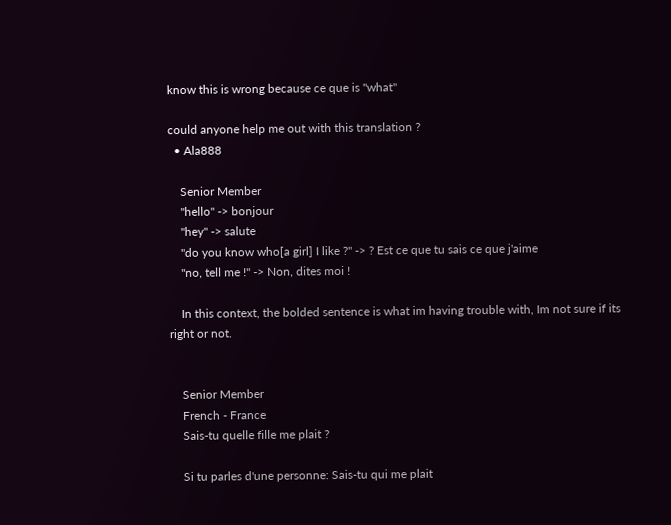know this is wrong because ce que is "what"

could anyone help me out with this translation ?
  • Ala888

    Senior Member
    "hello" -> bonjour
    "hey" -> salute
    "do you know who[a girl] I like ?" -> ? Est ce que tu sais ce que j'aime
    "no, tell me !" -> Non, dites moi !

    In this context, the bolded sentence is what im having trouble with, Im not sure if its right or not.


    Senior Member
    French - France
    Sais-tu quelle fille me plait ?

    Si tu parles d'une personne: Sais-tu qui me plait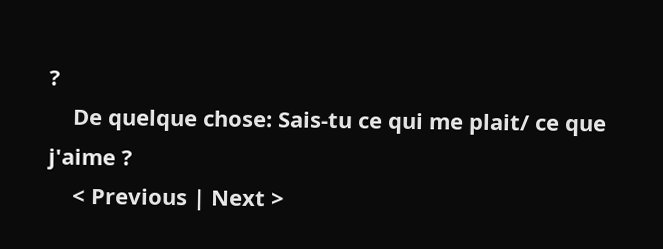?
    De quelque chose: Sais-tu ce qui me plait/ ce que j'aime ?
    < Previous | Next >